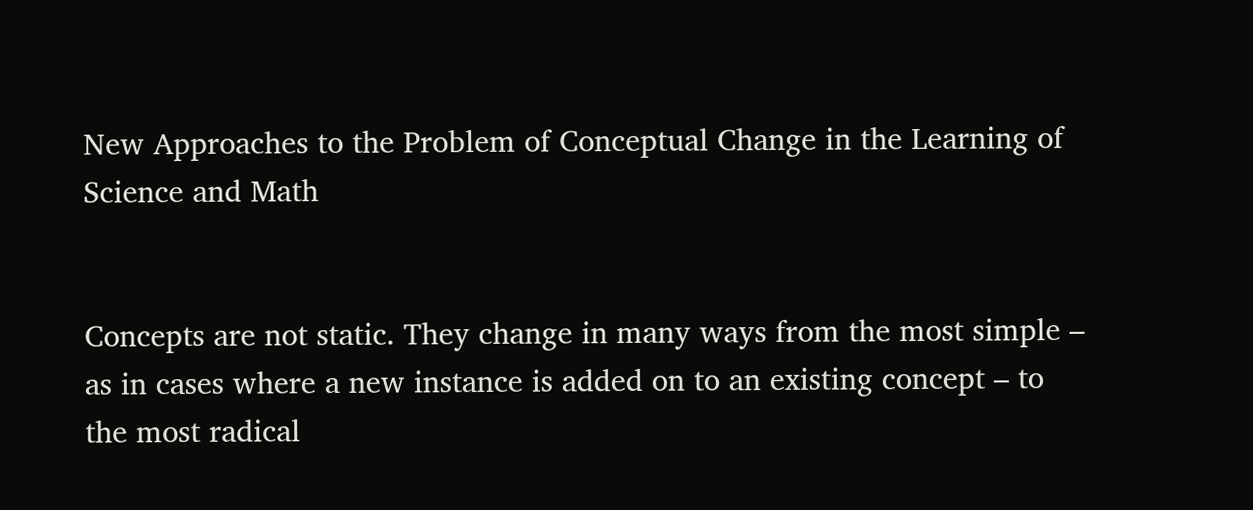New Approaches to the Problem of Conceptual Change in the Learning of Science and Math


Concepts are not static. They change in many ways from the most simple – as in cases where a new instance is added on to an existing concept – to the most radical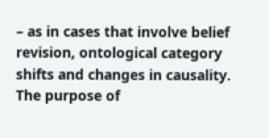– as in cases that involve belief revision, ontological category shifts and changes in causality. The purpose of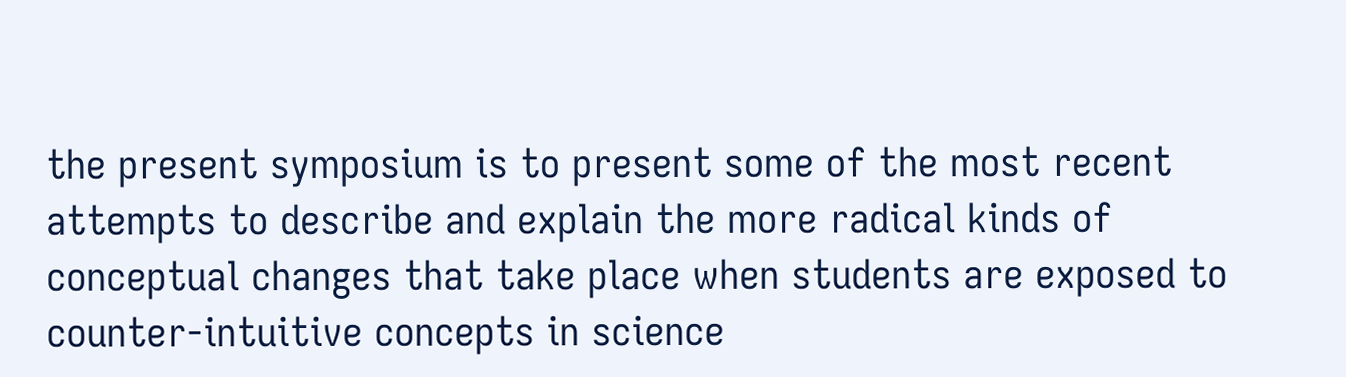the present symposium is to present some of the most recent attempts to describe and explain the more radical kinds of conceptual changes that take place when students are exposed to counter-intuitive concepts in science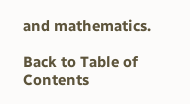and mathematics.

Back to Table of Contents